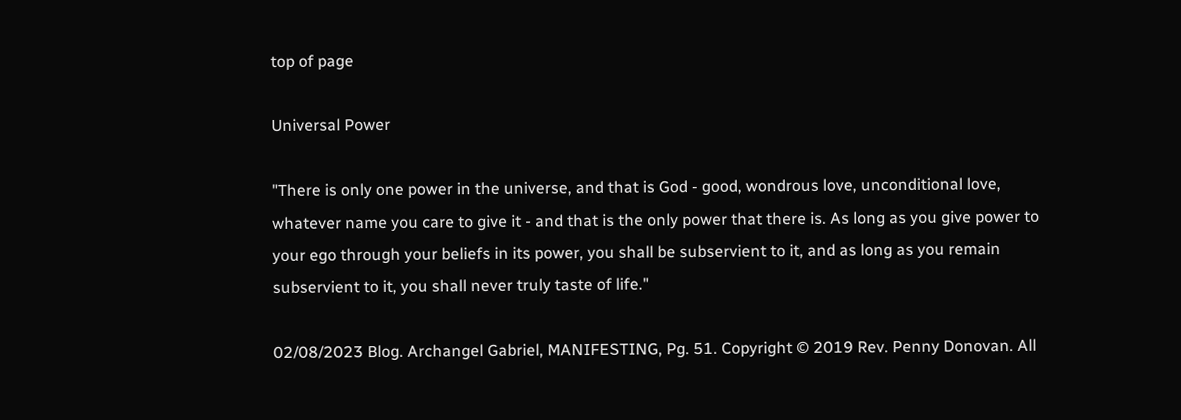top of page

Universal Power

"There is only one power in the universe, and that is God - good, wondrous love, unconditional love, whatever name you care to give it - and that is the only power that there is. As long as you give power to your ego through your beliefs in its power, you shall be subservient to it, and as long as you remain subservient to it, you shall never truly taste of life."

02/08/2023 Blog. Archangel Gabriel, MANIFESTING, Pg. 51. Copyright © 2019 Rev. Penny Donovan. All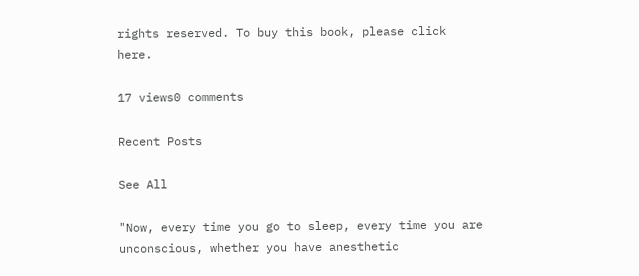rights reserved. To buy this book, please click here.

17 views0 comments

Recent Posts

See All

"Now, every time you go to sleep, every time you are unconscious, whether you have anesthetic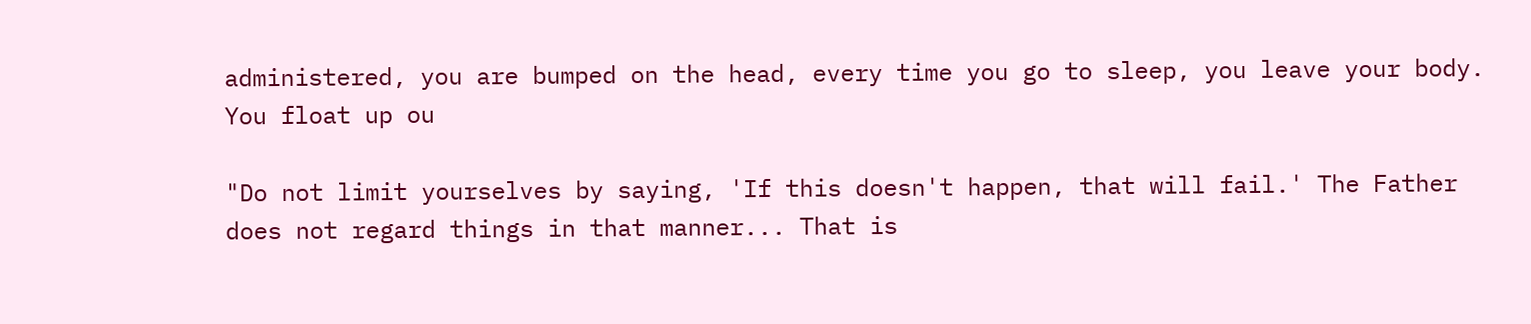administered, you are bumped on the head, every time you go to sleep, you leave your body. You float up ou

"Do not limit yourselves by saying, 'If this doesn't happen, that will fail.' The Father does not regard things in that manner... That is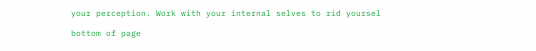your perception. Work with your internal selves to rid yoursel

bottom of page